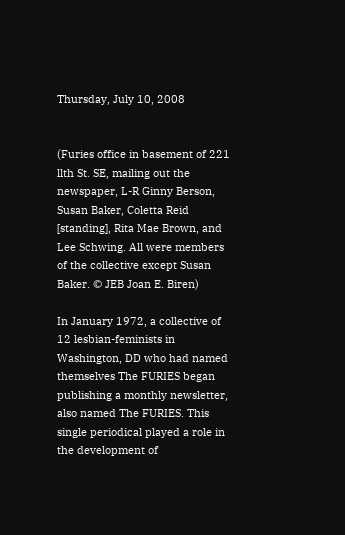Thursday, July 10, 2008


(Furies office in basement of 221 llth St. SE, mailing out the newspaper, L-R Ginny Berson, Susan Baker, Coletta Reid [standing], Rita Mae Brown, and Lee Schwing. All were members of the collective except Susan Baker. © JEB Joan E. Biren)

In January 1972, a collective of 12 lesbian-feminists in Washington, DD who had named themselves The FURIES began publishing a monthly newsletter, also named The FURIES. This single periodical played a role in the development of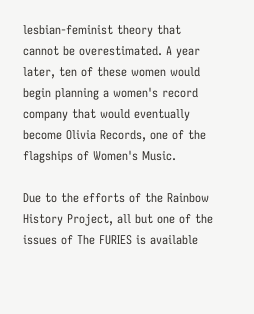lesbian-feminist theory that cannot be overestimated. A year later, ten of these women would begin planning a women's record company that would eventually become Olivia Records, one of the flagships of Women's Music.

Due to the efforts of the Rainbow History Project, all but one of the issues of The FURIES is available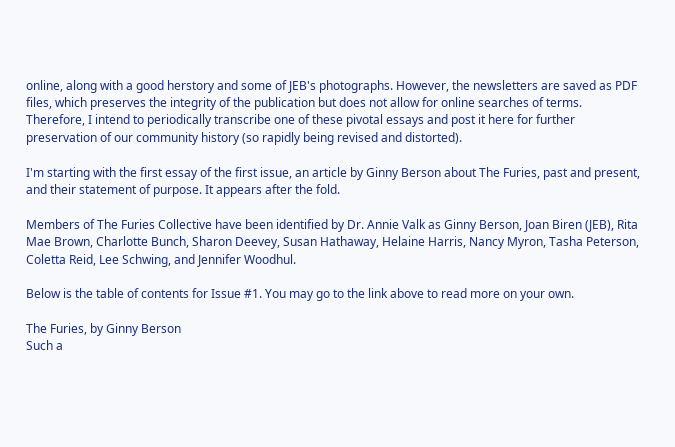online, along with a good herstory and some of JEB's photographs. However, the newsletters are saved as PDF files, which preserves the integrity of the publication but does not allow for online searches of terms. Therefore, I intend to periodically transcribe one of these pivotal essays and post it here for further preservation of our community history (so rapidly being revised and distorted).

I'm starting with the first essay of the first issue, an article by Ginny Berson about The Furies, past and present, and their statement of purpose. It appears after the fold.

Members of The Furies Collective have been identified by Dr. Annie Valk as Ginny Berson, Joan Biren (JEB), Rita Mae Brown, Charlotte Bunch, Sharon Deevey, Susan Hathaway, Helaine Harris, Nancy Myron, Tasha Peterson, Coletta Reid, Lee Schwing, and Jennifer Woodhul.

Below is the table of contents for Issue #1. You may go to the link above to read more on your own.

The Furies, by Ginny Berson
Such a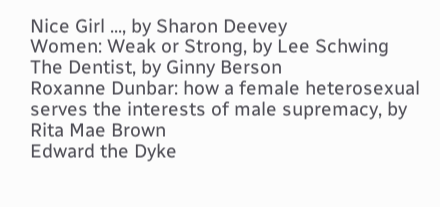Nice Girl ..., by Sharon Deevey
Women: Weak or Strong, by Lee Schwing
The Dentist, by Ginny Berson
Roxanne Dunbar: how a female heterosexual serves the interests of male supremacy, by Rita Mae Brown
Edward the Dyke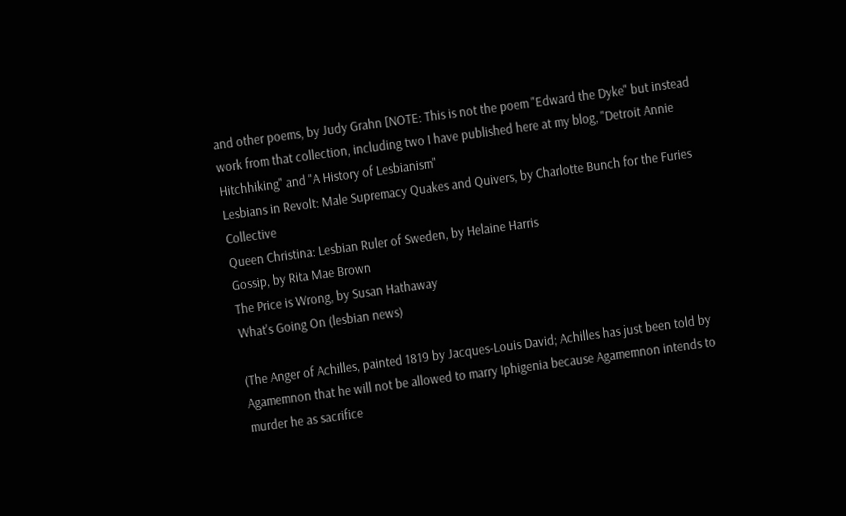and other poems, by Judy Grahn [NOTE: This is not the poem "Edward the Dyke" but instead work from that collection, including two I have published here at my blog, "Detroit Annie Hitchhiking" and "A History of Lesbianism"
Lesbians in Revolt: Male Supremacy Quakes and Quivers, by Charlotte Bunch for the Furies Collective
Queen Christina: Lesbian Ruler of Sweden, by Helaine Harris
Gossip, by Rita Mae Brown
The Price is Wrong, by Susan Hathaway
What's Going On (lesbian news)

(The Anger of Achilles, painted 1819 by Jacques-Louis David; Achilles has just been told by Agamemnon that he will not be allowed to marry Iphigenia because Agamemnon intends to murder he as sacrifice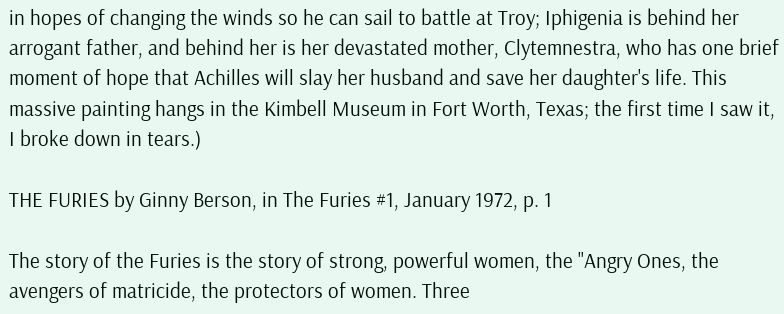in hopes of changing the winds so he can sail to battle at Troy; Iphigenia is behind her arrogant father, and behind her is her devastated mother, Clytemnestra, who has one brief moment of hope that Achilles will slay her husband and save her daughter's life. This massive painting hangs in the Kimbell Museum in Fort Worth, Texas; the first time I saw it, I broke down in tears.)

THE FURIES by Ginny Berson, in The Furies #1, January 1972, p. 1

The story of the Furies is the story of strong, powerful women, the "Angry Ones, the avengers of matricide, the protectors of women. Three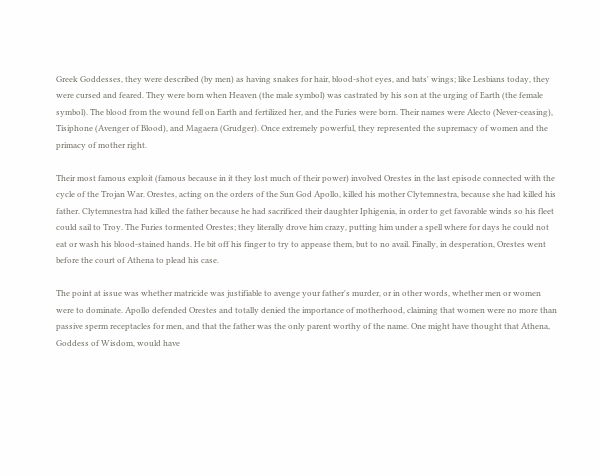Greek Goddesses, they were described (by men) as having snakes for hair, blood-shot eyes, and bats' wings; like Lesbians today, they were cursed and feared. They were born when Heaven (the male symbol) was castrated by his son at the urging of Earth (the female symbol). The blood from the wound fell on Earth and fertilized her, and the Furies were born. Their names were Alecto (Never-ceasing), Tisiphone (Avenger of Blood), and Magaera (Grudger). Once extremely powerful, they represented the supremacy of women and the primacy of mother right.

Their most famous exploit (famous because in it they lost much of their power) involved Orestes in the last episode connected with the cycle of the Trojan War. Orestes, acting on the orders of the Sun God Apollo, killed his mother Clytemnestra, because she had killed his father. Clytemnestra had killed the father because he had sacrificed their daughter Iphigenia, in order to get favorable winds so his fleet could sail to Troy. The Furies tormented Orestes; they literally drove him crazy, putting him under a spell where for days he could not eat or wash his blood-stained hands. He bit off his finger to try to appease them, but to no avail. Finally, in desperation, Orestes went before the court of Athena to plead his case.

The point at issue was whether matricide was justifiable to avenge your father's murder, or in other words, whether men or women were to dominate. Apollo defended Orestes and totally denied the importance of motherhood, claiming that women were no more than passive sperm receptacles for men, and that the father was the only parent worthy of the name. One might have thought that Athena, Goddess of Wisdom, would have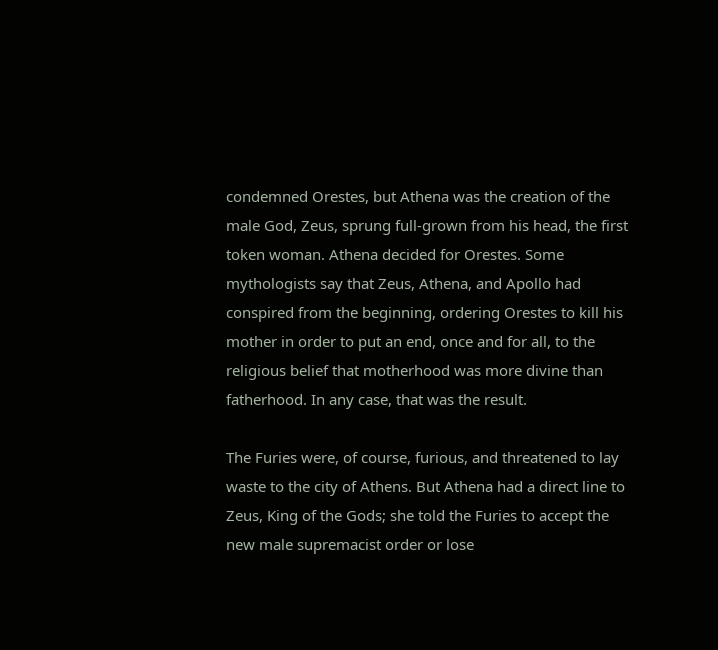condemned Orestes, but Athena was the creation of the male God, Zeus, sprung full-grown from his head, the first token woman. Athena decided for Orestes. Some mythologists say that Zeus, Athena, and Apollo had conspired from the beginning, ordering Orestes to kill his mother in order to put an end, once and for all, to the religious belief that motherhood was more divine than fatherhood. In any case, that was the result.

The Furies were, of course, furious, and threatened to lay waste to the city of Athens. But Athena had a direct line to Zeus, King of the Gods; she told the Furies to accept the new male supremacist order or lose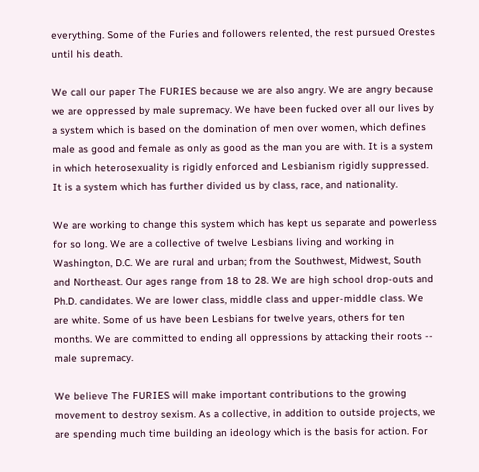everything. Some of the Furies and followers relented, the rest pursued Orestes until his death.

We call our paper The FURIES because we are also angry. We are angry because we are oppressed by male supremacy. We have been fucked over all our lives by a system which is based on the domination of men over women, which defines male as good and female as only as good as the man you are with. It is a system in which heterosexuality is rigidly enforced and Lesbianism rigidly suppressed. It is a system which has further divided us by class, race, and nationality.

We are working to change this system which has kept us separate and powerless for so long. We are a collective of twelve Lesbians living and working in Washington, D.C. We are rural and urban; from the Southwest, Midwest, South and Northeast. Our ages range from 18 to 28. We are high school drop-outs and Ph.D. candidates. We are lower class, middle class and upper-middle class. We are white. Some of us have been Lesbians for twelve years, others for ten months. We are committed to ending all oppressions by attacking their roots -- male supremacy.

We believe The FURIES will make important contributions to the growing movement to destroy sexism. As a collective, in addition to outside projects, we are spending much time building an ideology which is the basis for action. For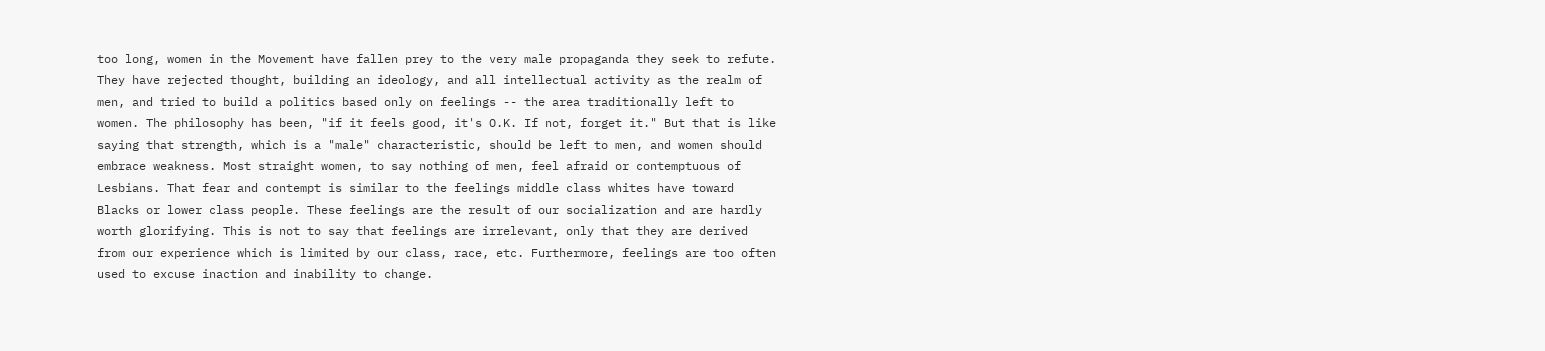too long, women in the Movement have fallen prey to the very male propaganda they seek to refute. They have rejected thought, building an ideology, and all intellectual activity as the realm of men, and tried to build a politics based only on feelings -- the area traditionally left to women. The philosophy has been, "if it feels good, it's O.K. If not, forget it." But that is like saying that strength, which is a "male" characteristic, should be left to men, and women should embrace weakness. Most straight women, to say nothing of men, feel afraid or contemptuous of Lesbians. That fear and contempt is similar to the feelings middle class whites have toward Blacks or lower class people. These feelings are the result of our socialization and are hardly worth glorifying. This is not to say that feelings are irrelevant, only that they are derived from our experience which is limited by our class, race, etc. Furthermore, feelings are too often used to excuse inaction and inability to change.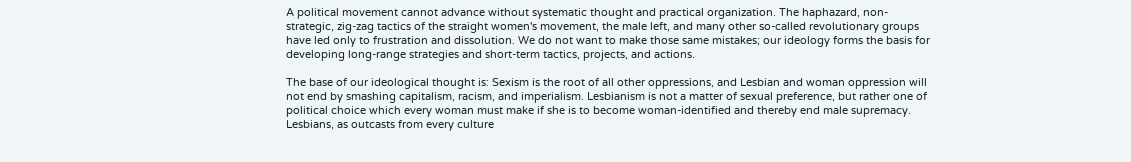A political movement cannot advance without systematic thought and practical organization. The haphazard, non-strategic, zig-zag tactics of the straight women's movement, the male left, and many other so-called revolutionary groups have led only to frustration and dissolution. We do not want to make those same mistakes; our ideology forms the basis for developing long-range strategies and short-term tactics, projects, and actions.

The base of our ideological thought is: Sexism is the root of all other oppressions, and Lesbian and woman oppression will not end by smashing capitalism, racism, and imperialism. Lesbianism is not a matter of sexual preference, but rather one of political choice which every woman must make if she is to become woman-identified and thereby end male supremacy. Lesbians, as outcasts from every culture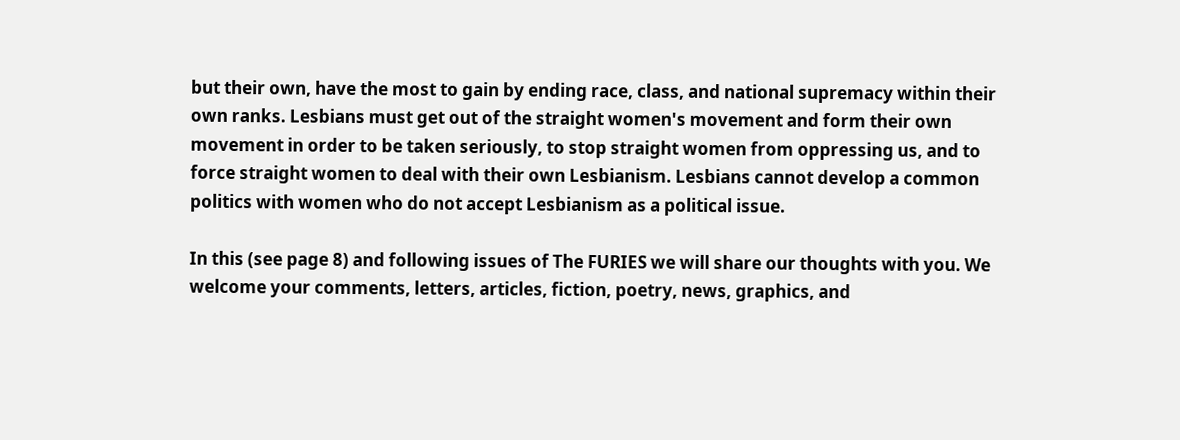but their own, have the most to gain by ending race, class, and national supremacy within their own ranks. Lesbians must get out of the straight women's movement and form their own movement in order to be taken seriously, to stop straight women from oppressing us, and to force straight women to deal with their own Lesbianism. Lesbians cannot develop a common politics with women who do not accept Lesbianism as a political issue.

In this (see page 8) and following issues of The FURIES we will share our thoughts with you. We welcome your comments, letters, articles, fiction, poetry, news, graphics, and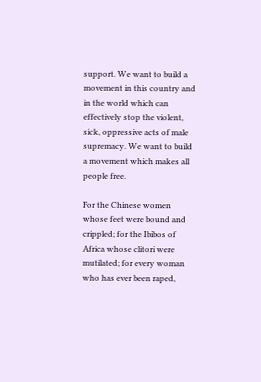support. We want to build a movement in this country and in the world which can effectively stop the violent, sick, oppressive acts of male supremacy. We want to build a movement which makes all people free.

For the Chinese women whose feet were bound and crippled; for the Ibibos of Africa whose clitori were mutilated; for every woman who has ever been raped,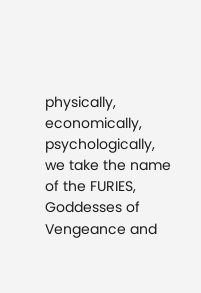physically, economically, psychologically, we take the name of the FURIES, Goddesses of Vengeance and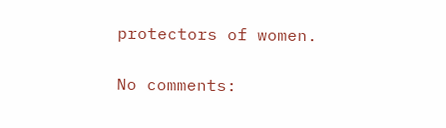protectors of women.

No comments: